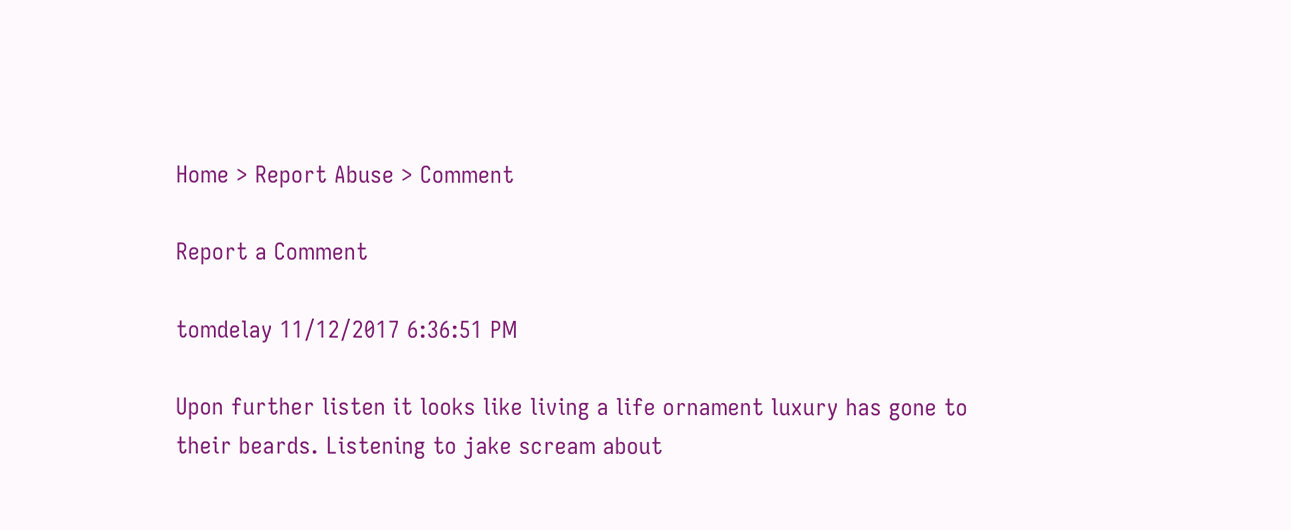Home > Report Abuse > Comment

Report a Comment

tomdelay 11/12/2017 6:36:51 PM

Upon further listen it looks like living a life ornament luxury has gone to their beards. Listening to jake scream about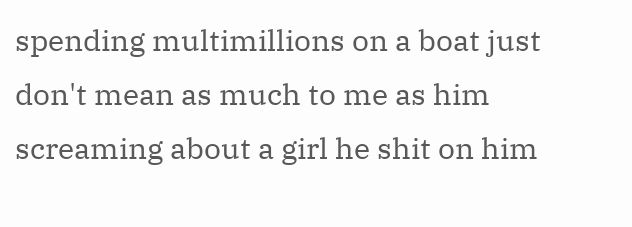spending multimillions on a boat just don't mean as much to me as him screaming about a girl he shit on him